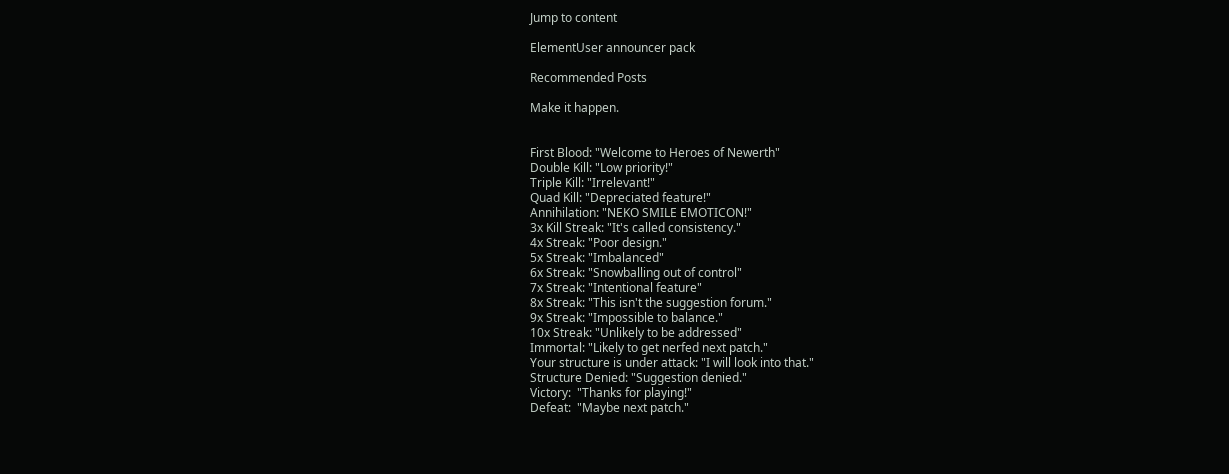Jump to content

ElementUser announcer pack

Recommended Posts

Make it happen.


First Blood: "Welcome to Heroes of Newerth"
Double Kill: "Low priority!"
Triple Kill: "Irrelevant!"
Quad Kill: "Depreciated feature!"
Annihilation: "NEKO SMILE EMOTICON!"
3x Kill Streak: "It's called consistency."
4x Streak: "Poor design."
5x Streak: "Imbalanced"
6x Streak: "Snowballing out of control"
7x Streak: "Intentional feature"
8x Streak: "This isn't the suggestion forum."
9x Streak: "Impossible to balance."
10x Streak: "Unlikely to be addressed"
Immortal: "Likely to get nerfed next patch."
Your structure is under attack: "I will look into that."
Structure Denied: "Suggestion denied."
Victory:  "Thanks for playing!"
Defeat:  "Maybe next patch."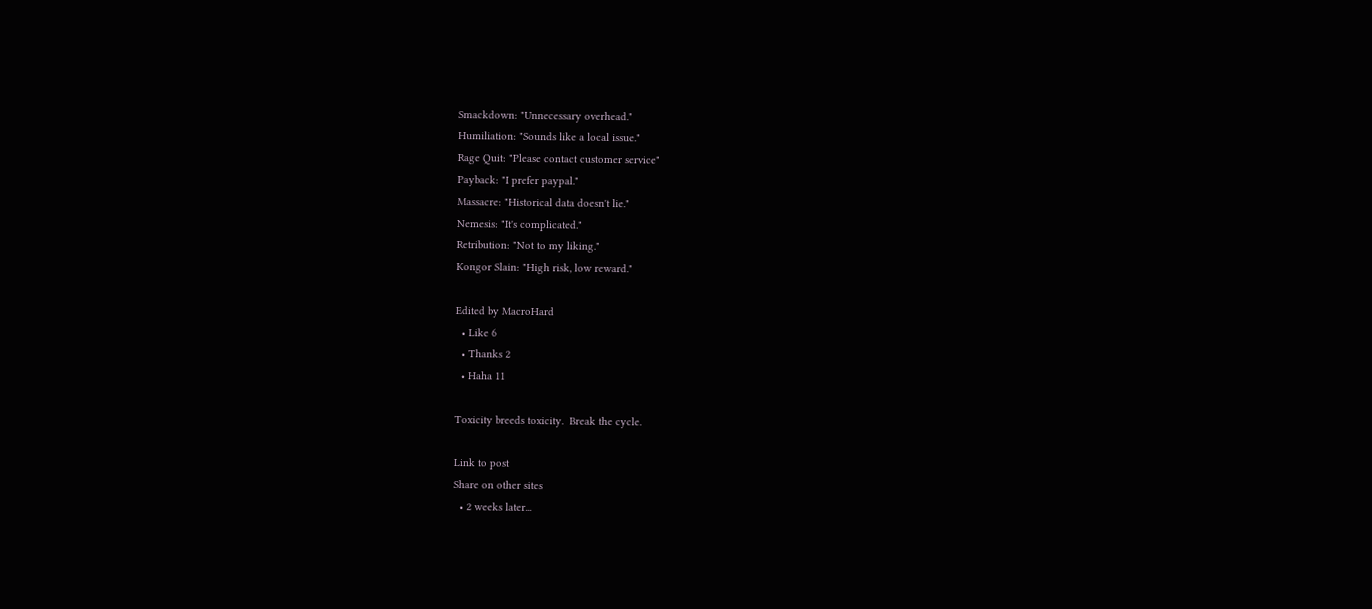Smackdown: "Unnecessary overhead."
Humiliation: "Sounds like a local issue."
Rage Quit: "Please contact customer service"
Payback: "I prefer paypal."
Massacre: "Historical data doesn't lie."
Nemesis: "It's complicated."
Retribution: "Not to my liking."
Kongor Slain: "High risk, low reward."

Edited by MacroHard
  • Like 6
  • Thanks 2
  • Haha 11

Toxicity breeds toxicity.  Break the cycle.

Link to post
Share on other sites
  • 2 weeks later...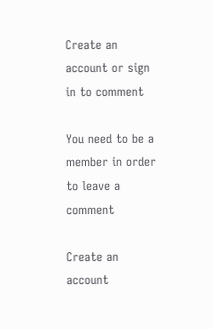Create an account or sign in to comment

You need to be a member in order to leave a comment

Create an account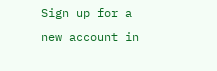Sign up for a new account in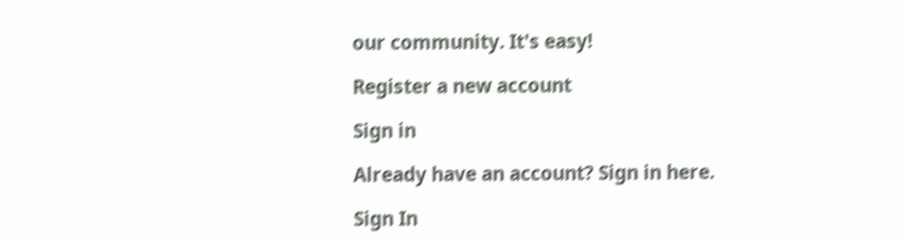our community. It's easy!

Register a new account

Sign in

Already have an account? Sign in here.

Sign In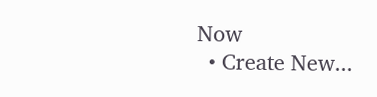Now
  • Create New...